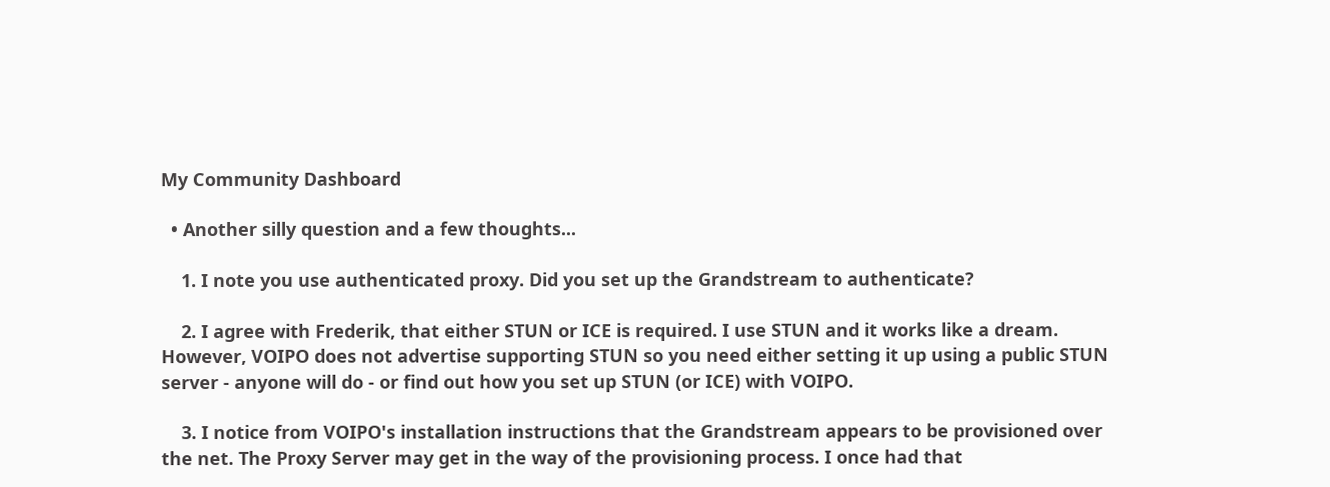My Community Dashboard

  • Another silly question and a few thoughts...

    1. I note you use authenticated proxy. Did you set up the Grandstream to authenticate?

    2. I agree with Frederik, that either STUN or ICE is required. I use STUN and it works like a dream. However, VOIPO does not advertise supporting STUN so you need either setting it up using a public STUN server - anyone will do - or find out how you set up STUN (or ICE) with VOIPO.

    3. I notice from VOIPO's installation instructions that the Grandstream appears to be provisioned over the net. The Proxy Server may get in the way of the provisioning process. I once had that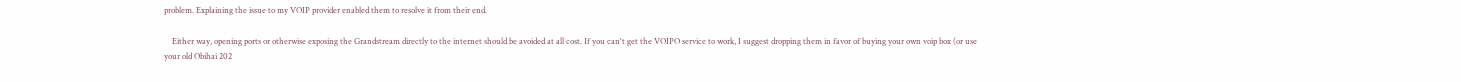problem. Explaining the issue to my VOIP provider enabled them to resolve it from their end.

    Either way, opening ports or otherwise exposing the Grandstream directly to the internet should be avoided at all cost. If you can't get the VOIPO service to work, I suggest dropping them in favor of buying your own voip box (or use your old Obihai 202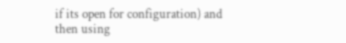if its open for configuration) and then using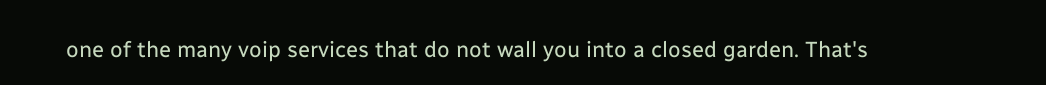one of the many voip services that do not wall you into a closed garden. That's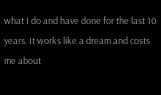what I do and have done for the last 10 years. It works like a dream and costs me about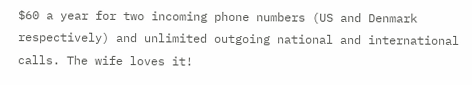$60 a year for two incoming phone numbers (US and Denmark respectively) and unlimited outgoing national and international calls. The wife loves it!